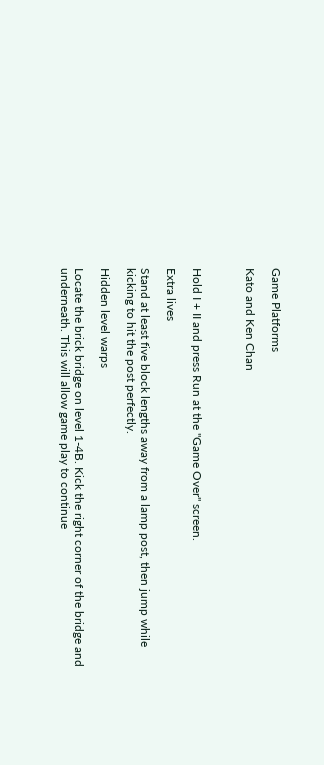Game Platforms

Kato and Ken Chan



Hold I + II and press Run at the "Game Over" screen.

Extra lives

Stand at least five block lengths away from a lamp post, then jump while kicking to hit the post perfectly.

Hidden level warps

Locate the brick bridge on level 1-4B. Kick the right corner of the bridge and underneath. This will allow game play to continue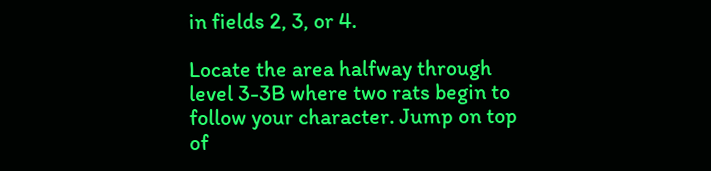in fields 2, 3, or 4.

Locate the area halfway through level 3-3B where two rats begin to follow your character. Jump on top of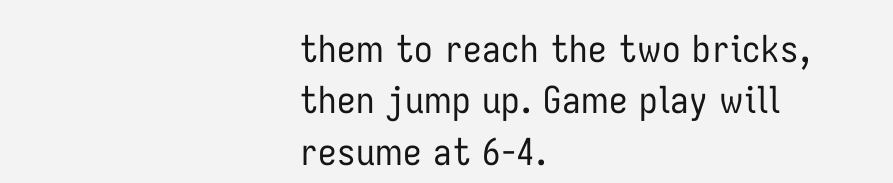them to reach the two bricks, then jump up. Game play will resume at 6-4.